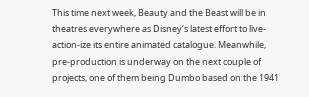This time next week, Beauty and the Beast will be in theatres everywhere as Disney‘s latest effort to live-action-ize its entire animated catalogue. Meanwhile, pre-production is underway on the next couple of projects, one of them being Dumbo based on the 1941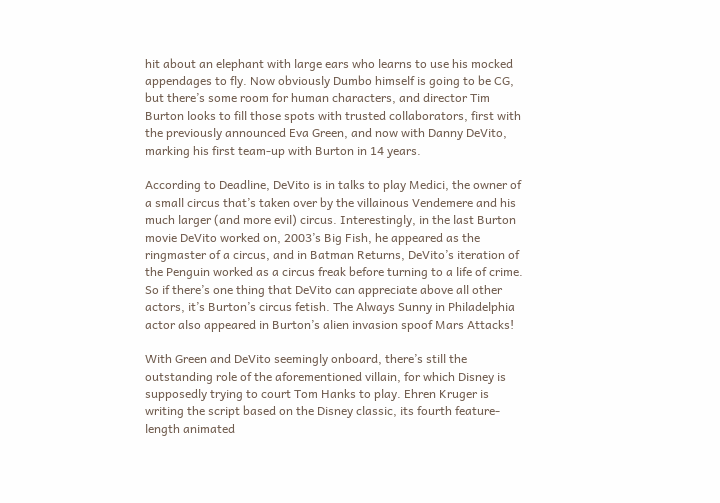hit about an elephant with large ears who learns to use his mocked appendages to fly. Now obviously Dumbo himself is going to be CG, but there’s some room for human characters, and director Tim Burton looks to fill those spots with trusted collaborators, first with the previously announced Eva Green, and now with Danny DeVito, marking his first team-up with Burton in 14 years.

According to Deadline, DeVito is in talks to play Medici, the owner of a small circus that’s taken over by the villainous Vendemere and his much larger (and more evil) circus. Interestingly, in the last Burton movie DeVito worked on, 2003’s Big Fish, he appeared as the ringmaster of a circus, and in Batman Returns, DeVito’s iteration of the Penguin worked as a circus freak before turning to a life of crime. So if there’s one thing that DeVito can appreciate above all other actors, it’s Burton’s circus fetish. The Always Sunny in Philadelphia actor also appeared in Burton’s alien invasion spoof Mars Attacks!

With Green and DeVito seemingly onboard, there’s still the outstanding role of the aforementioned villain, for which Disney is supposedly trying to court Tom Hanks to play. Ehren Kruger is writing the script based on the Disney classic, its fourth feature-length animated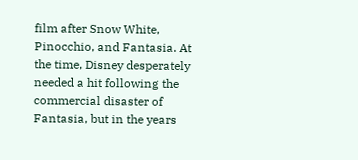film after Snow White, Pinocchio, and Fantasia. At the time, Disney desperately needed a hit following the commercial disaster of Fantasia, but in the years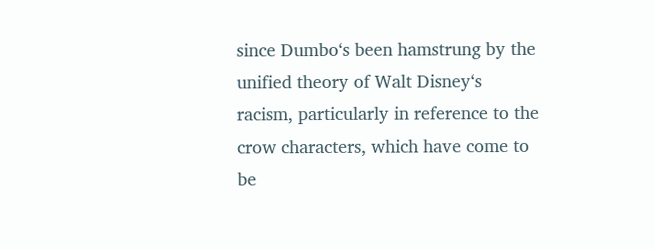since Dumbo‘s been hamstrung by the unified theory of Walt Disney‘s racism, particularly in reference to the crow characters, which have come to be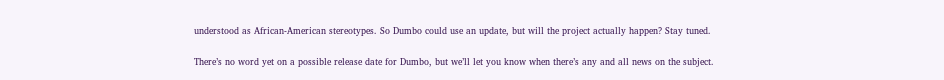understood as African-American stereotypes. So Dumbo could use an update, but will the project actually happen? Stay tuned.

There’s no word yet on a possible release date for Dumbo, but we’ll let you know when there’s any and all news on the subject.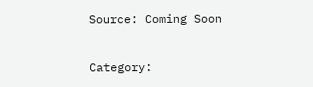Source: Coming Soon

Category: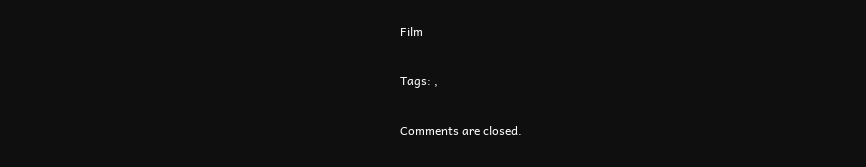Film

Tags: ,

Comments are closed.